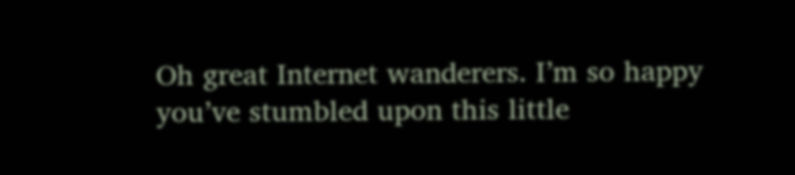Oh great Internet wanderers. I’m so happy you’ve stumbled upon this little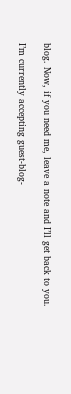blog. Now, if you need me, leave a note and I’ll get back to you.

I’m currently accepting guest-blog-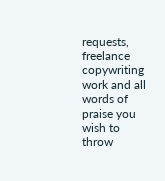requests, freelance copywriting work and all words of praise you wish to throw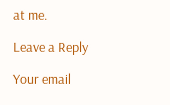at me.

Leave a Reply

Your email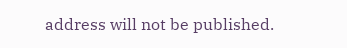address will not be published.